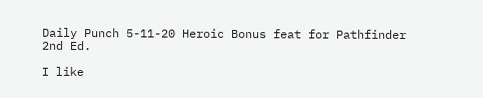Daily Punch 5-11-20 Heroic Bonus feat for Pathfinder 2nd Ed.

I like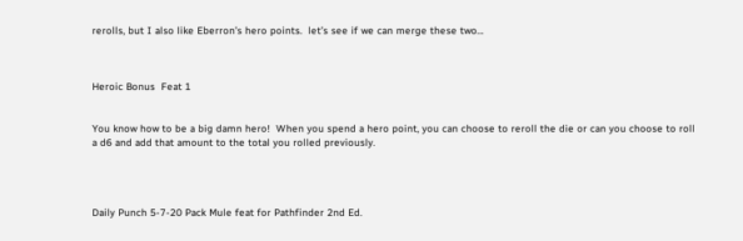rerolls, but I also like Eberron’s hero points.  let’s see if we can merge these two…



Heroic Bonus  Feat 1


You know how to be a big damn hero!  When you spend a hero point, you can choose to reroll the die or can you choose to roll a d6 and add that amount to the total you rolled previously.




Daily Punch 5-7-20 Pack Mule feat for Pathfinder 2nd Ed.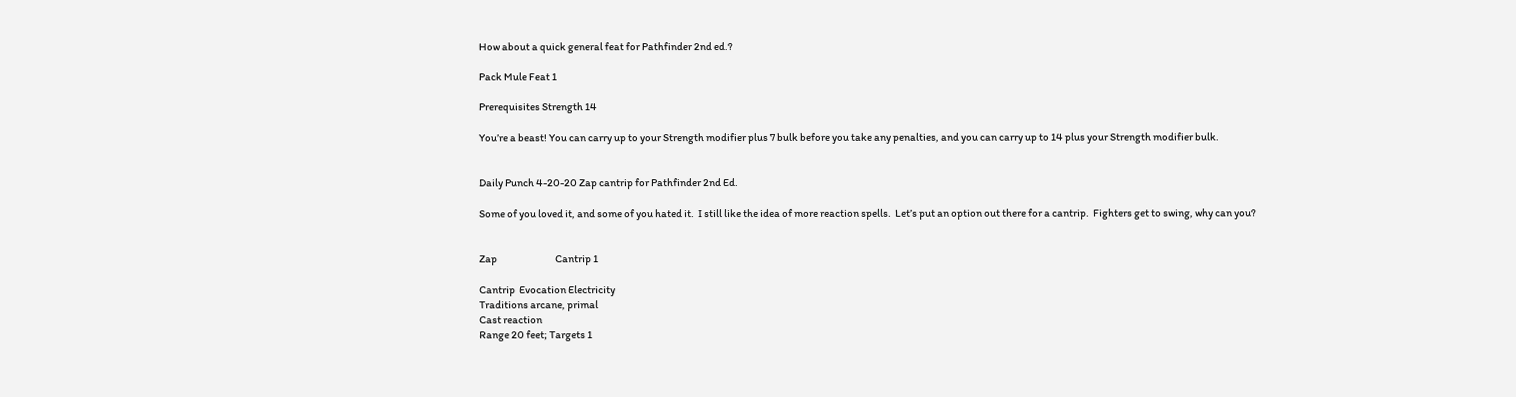How about a quick general feat for Pathfinder 2nd ed.?

Pack Mule Feat 1

Prerequisites Strength 14

You’re a beast! You can carry up to your Strength modifier plus 7 bulk before you take any penalties, and you can carry up to 14 plus your Strength modifier bulk.


Daily Punch 4-20-20 Zap cantrip for Pathfinder 2nd Ed.

Some of you loved it, and some of you hated it.  I still like the idea of more reaction spells.  Let’s put an option out there for a cantrip.  Fighters get to swing, why can you?


Zap                             Cantrip 1

Cantrip  Evocation Electricity
Traditions arcane, primal
Cast reaction
Range 20 feet; Targets 1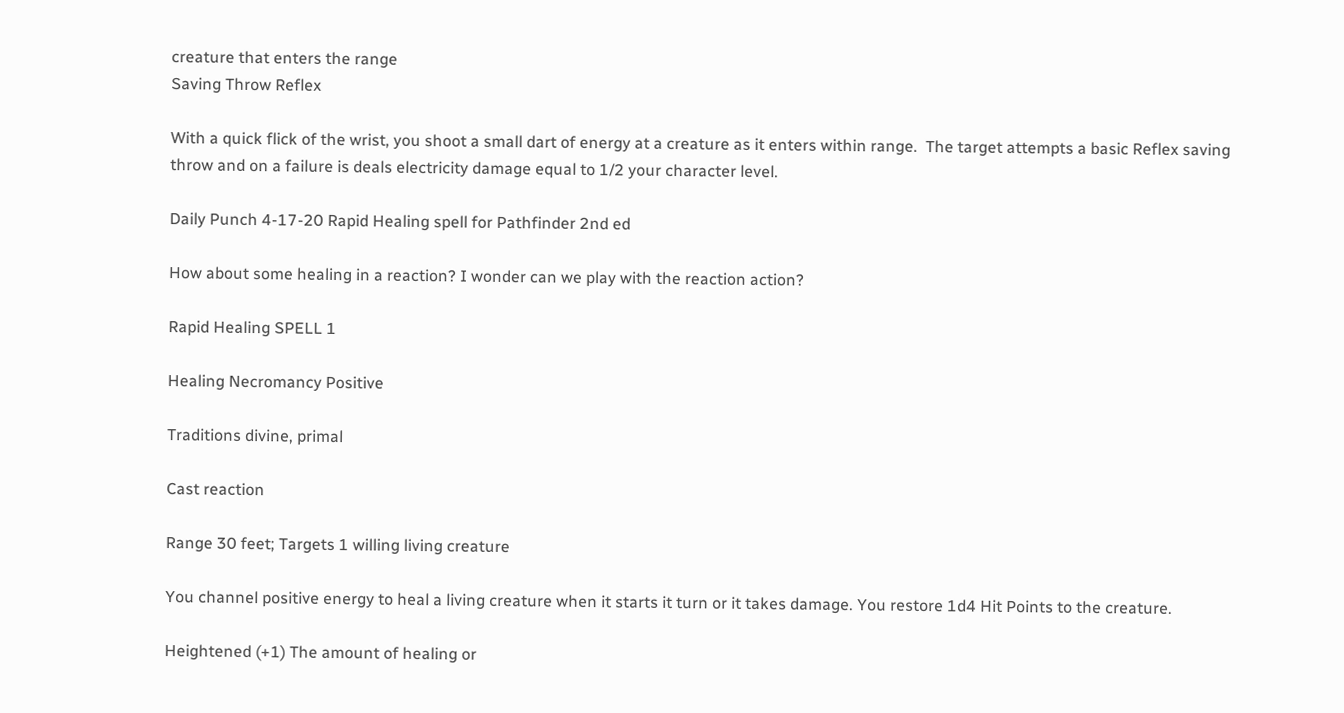creature that enters the range
Saving Throw Reflex

With a quick flick of the wrist, you shoot a small dart of energy at a creature as it enters within range.  The target attempts a basic Reflex saving throw and on a failure is deals electricity damage equal to 1/2 your character level.

Daily Punch 4-17-20 Rapid Healing spell for Pathfinder 2nd ed

How about some healing in a reaction? I wonder can we play with the reaction action?

Rapid Healing SPELL 1

Healing Necromancy Positive

Traditions divine, primal

Cast reaction

Range 30 feet; Targets 1 willing living creature

You channel positive energy to heal a living creature when it starts it turn or it takes damage. You restore 1d4 Hit Points to the creature.

Heightened (+1) The amount of healing or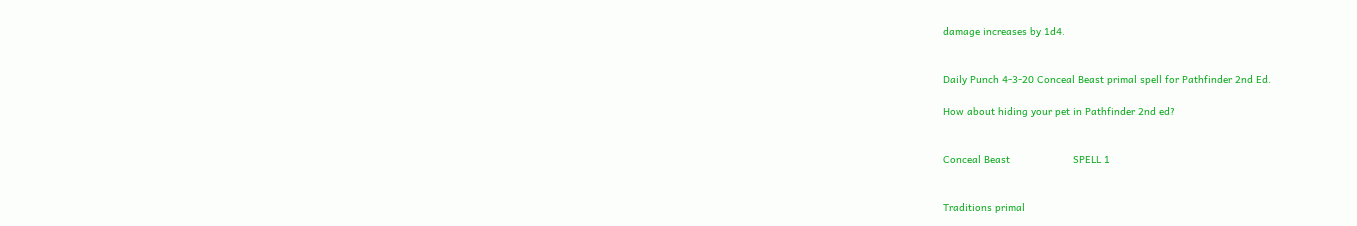damage increases by 1d4.


Daily Punch 4-3-20 Conceal Beast primal spell for Pathfinder 2nd Ed.

How about hiding your pet in Pathfinder 2nd ed?


Conceal Beast                     SPELL 1


Traditions primal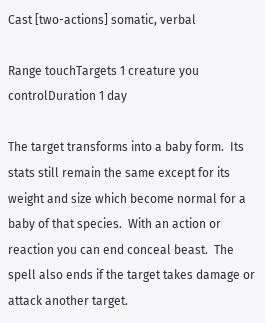Cast [two-actions] somatic, verbal

Range touchTargets 1 creature you controlDuration 1 day

The target transforms into a baby form.  Its stats still remain the same except for its weight and size which become normal for a baby of that species.  With an action or reaction you can end conceal beast.  The spell also ends if the target takes damage or attack another target.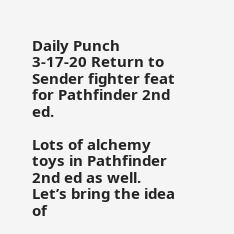Daily Punch 3-17-20 Return to Sender fighter feat for Pathfinder 2nd ed.

Lots of alchemy toys in Pathfinder 2nd ed as well.  Let’s bring the idea of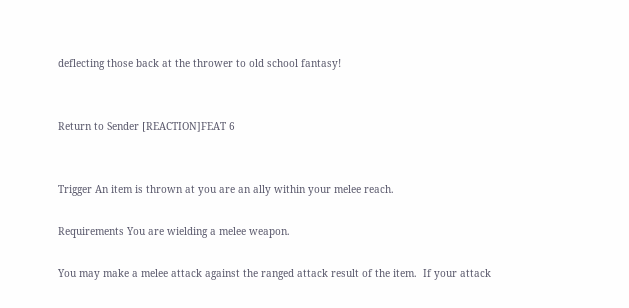deflecting those back at the thrower to old school fantasy!


Return to Sender [REACTION]FEAT 6


Trigger An item is thrown at you are an ally within your melee reach.

Requirements You are wielding a melee weapon.

You may make a melee attack against the ranged attack result of the item.  If your attack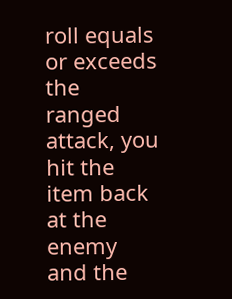roll equals or exceeds the ranged attack, you hit the item back at the enemy and the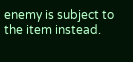enemy is subject to the item instead.